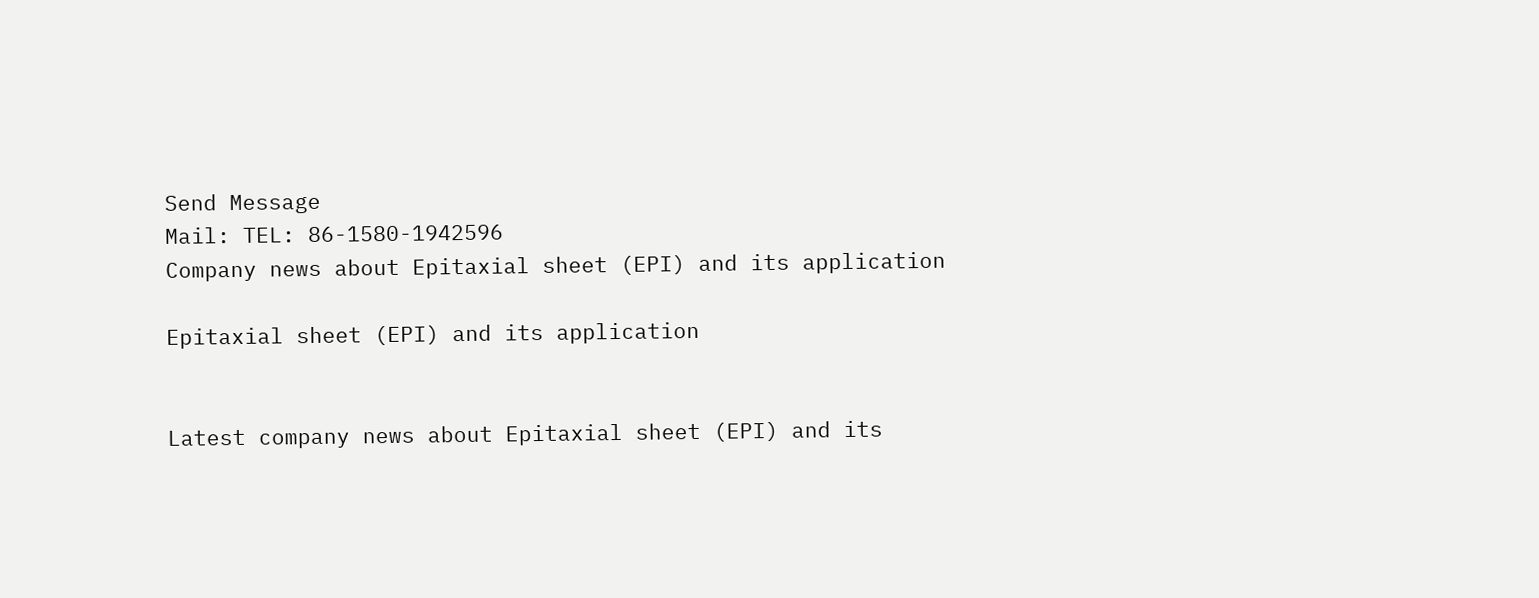Send Message
Mail: TEL: 86-1580-1942596
Company news about Epitaxial sheet (EPI) and its application

Epitaxial sheet (EPI) and its application


Latest company news about Epitaxial sheet (EPI) and its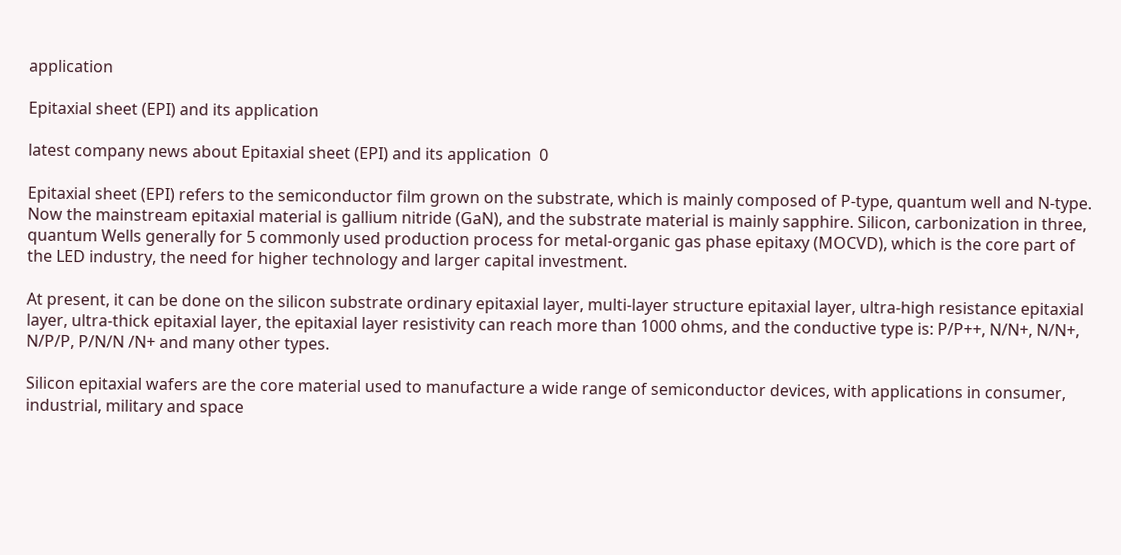application

Epitaxial sheet (EPI) and its application

latest company news about Epitaxial sheet (EPI) and its application  0

Epitaxial sheet (EPI) refers to the semiconductor film grown on the substrate, which is mainly composed of P-type, quantum well and N-type. Now the mainstream epitaxial material is gallium nitride (GaN), and the substrate material is mainly sapphire. Silicon, carbonization in three, quantum Wells generally for 5 commonly used production process for metal-organic gas phase epitaxy (MOCVD), which is the core part of the LED industry, the need for higher technology and larger capital investment.

At present, it can be done on the silicon substrate ordinary epitaxial layer, multi-layer structure epitaxial layer, ultra-high resistance epitaxial layer, ultra-thick epitaxial layer, the epitaxial layer resistivity can reach more than 1000 ohms, and the conductive type is: P/P++, N/N+, N/N+, N/P/P, P/N/N /N+ and many other types.

Silicon epitaxial wafers are the core material used to manufacture a wide range of semiconductor devices, with applications in consumer, industrial, military and space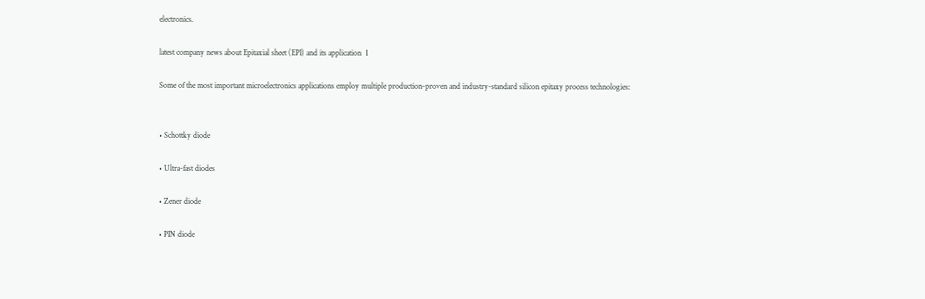electronics.

latest company news about Epitaxial sheet (EPI) and its application  1

Some of the most important microelectronics applications employ multiple production-proven and industry-standard silicon epitaxy process technologies:


• Schottky diode

• Ultra-fast diodes

• Zener diode

• PIN diode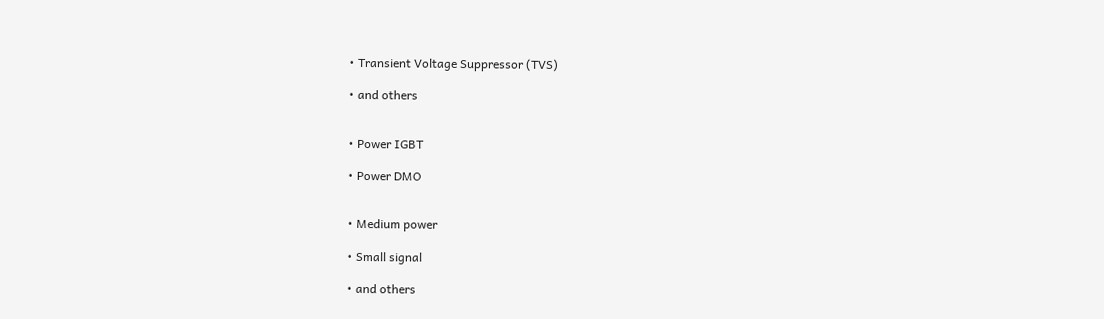• Transient Voltage Suppressor (TVS)

• and others


• Power IGBT

• Power DMO


• Medium power

• Small signal

• and others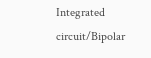Integrated circuit/Bipolar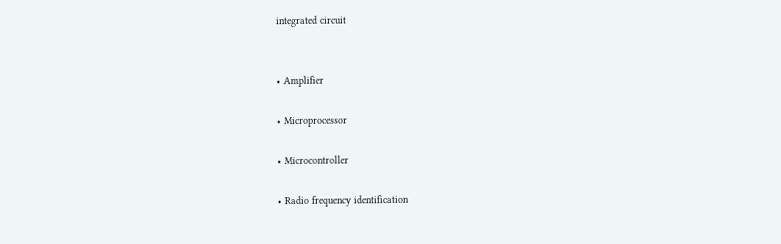integrated circuit


• Amplifier

• Microprocessor

• Microcontroller

• Radio frequency identification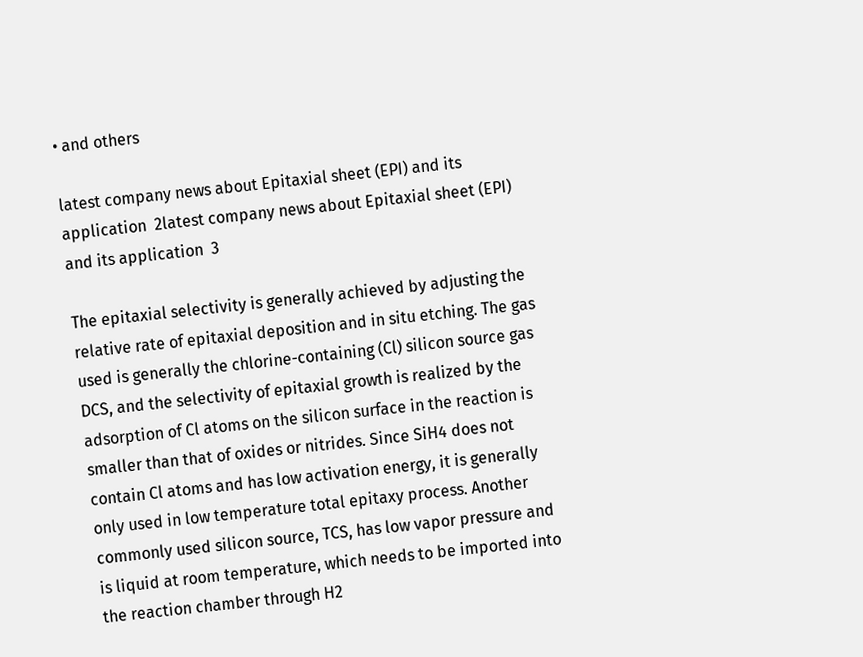• and others

latest company news about Epitaxial sheet (EPI) and its application  2latest company news about Epitaxial sheet (EPI) and its application  3

The epitaxial selectivity is generally achieved by adjusting the relative rate of epitaxial deposition and in situ etching. The gas used is generally the chlorine-containing (Cl) silicon source gas DCS, and the selectivity of epitaxial growth is realized by the adsorption of Cl atoms on the silicon surface in the reaction is smaller than that of oxides or nitrides. Since SiH4 does not contain Cl atoms and has low activation energy, it is generally only used in low temperature total epitaxy process. Another commonly used silicon source, TCS, has low vapor pressure and is liquid at room temperature, which needs to be imported into the reaction chamber through H2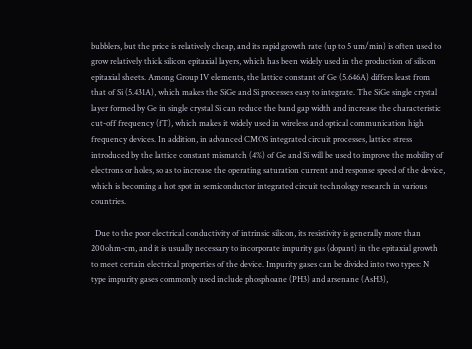bubblers, but the price is relatively cheap, and its rapid growth rate (up to 5 um/min) is often used to grow relatively thick silicon epitaxial layers, which has been widely used in the production of silicon epitaxial sheets. Among Group IV elements, the lattice constant of Ge (5.646A) differs least from that of Si (5.431A), which makes the SiGe and Si processes easy to integrate. The SiGe single crystal layer formed by Ge in single crystal Si can reduce the band gap width and increase the characteristic cut-off frequency (fT), which makes it widely used in wireless and optical communication high frequency devices. In addition, in advanced CMOS integrated circuit processes, lattice stress introduced by the lattice constant mismatch (4%) of Ge and Si will be used to improve the mobility of electrons or holes, so as to increase the operating saturation current and response speed of the device, which is becoming a hot spot in semiconductor integrated circuit technology research in various countries.

  Due to the poor electrical conductivity of intrinsic silicon, its resistivity is generally more than 200ohm-cm, and it is usually necessary to incorporate impurity gas (dopant) in the epitaxial growth to meet certain electrical properties of the device. Impurity gases can be divided into two types: N type impurity gases commonly used include phosphoane (PH3) and arsenane (AsH3),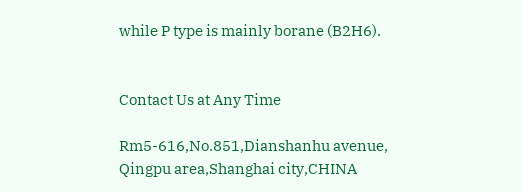while P type is mainly borane (B2H6).


Contact Us at Any Time

Rm5-616,No.851,Dianshanhu avenue, Qingpu area,Shanghai city,CHINA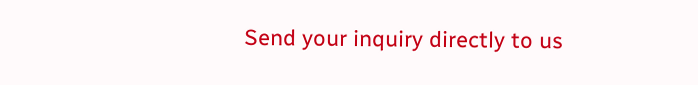Send your inquiry directly to us